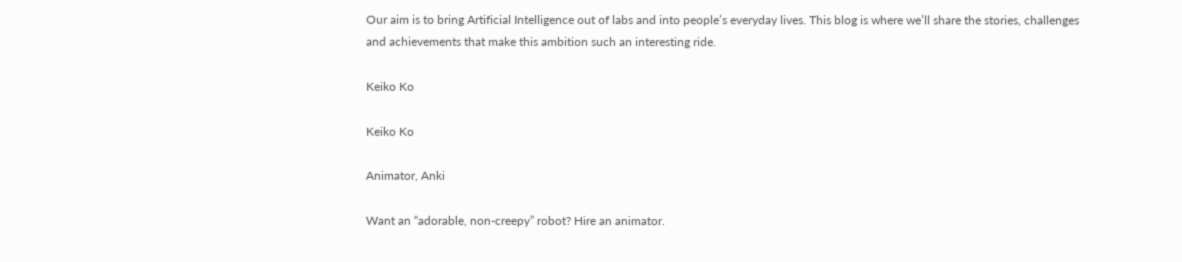Our aim is to bring Artificial Intelligence out of labs and into people’s everyday lives. This blog is where we’ll share the stories, challenges and achievements that make this ambition such an interesting ride.

Keiko Ko

Keiko Ko

Animator, Anki

Want an “adorable, non-creepy” robot? Hire an animator.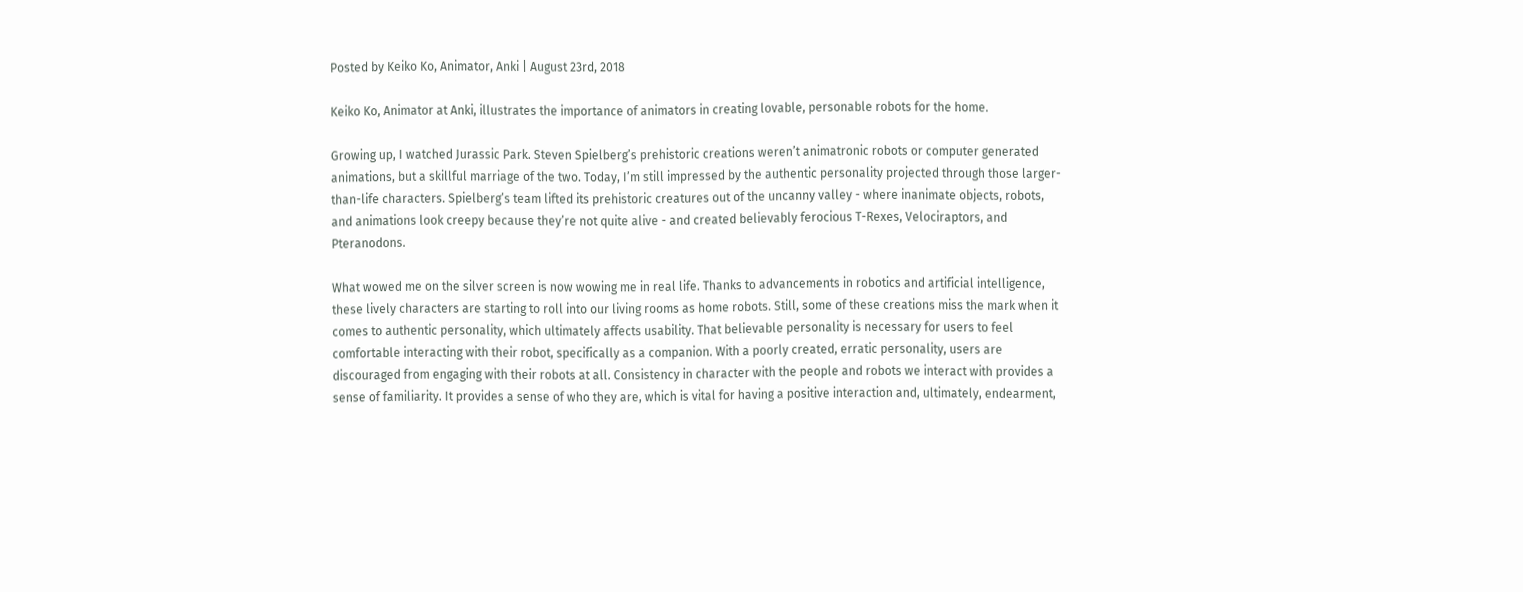Posted by Keiko Ko, Animator, Anki | August 23rd, 2018

Keiko Ko, Animator at Anki, illustrates the importance of animators in creating lovable, personable robots for the home.

Growing up, I watched Jurassic Park. Steven Spielberg’s prehistoric creations weren’t animatronic robots or computer generated animations, but a skillful marriage of the two. Today, I’m still impressed by the authentic personality projected through those larger-than-life characters. Spielberg’s team lifted its prehistoric creatures out of the uncanny valley - where inanimate objects, robots, and animations look creepy because they’re not quite alive - and created believably ferocious T-Rexes, Velociraptors, and Pteranodons.

What wowed me on the silver screen is now wowing me in real life. Thanks to advancements in robotics and artificial intelligence, these lively characters are starting to roll into our living rooms as home robots. Still, some of these creations miss the mark when it comes to authentic personality, which ultimately affects usability. That believable personality is necessary for users to feel comfortable interacting with their robot, specifically as a companion. With a poorly created, erratic personality, users are discouraged from engaging with their robots at all. Consistency in character with the people and robots we interact with provides a sense of familiarity. It provides a sense of who they are, which is vital for having a positive interaction and, ultimately, endearment,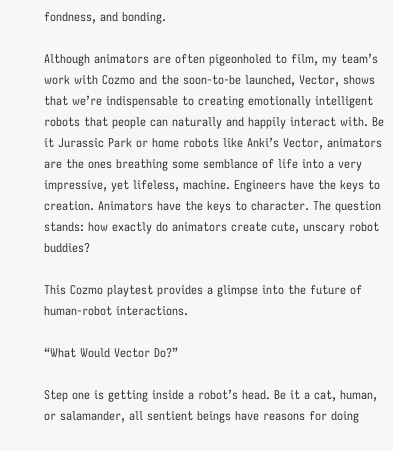fondness, and bonding.

Although animators are often pigeonholed to film, my team’s work with Cozmo and the soon-to-be launched, Vector, shows that we’re indispensable to creating emotionally intelligent robots that people can naturally and happily interact with. Be it Jurassic Park or home robots like Anki’s Vector, animators are the ones breathing some semblance of life into a very impressive, yet lifeless, machine. Engineers have the keys to creation. Animators have the keys to character. The question stands: how exactly do animators create cute, unscary robot buddies?

This Cozmo playtest provides a glimpse into the future of human-robot interactions.

“What Would Vector Do?”

Step one is getting inside a robot’s head. Be it a cat, human, or salamander, all sentient beings have reasons for doing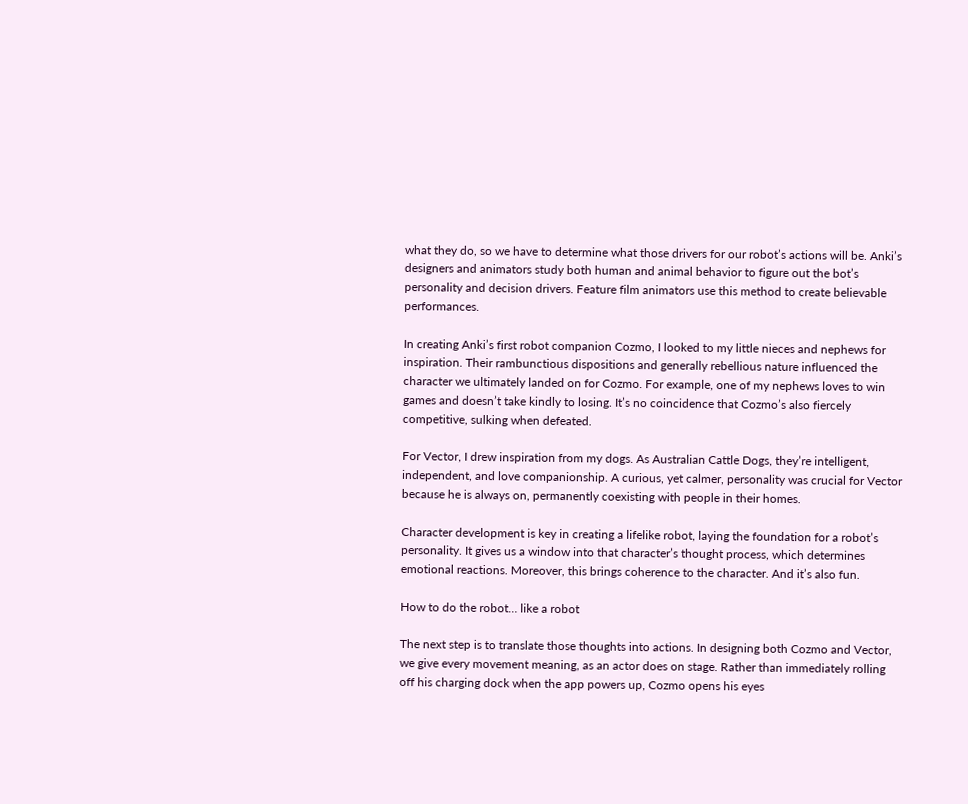what they do, so we have to determine what those drivers for our robot’s actions will be. Anki’s designers and animators study both human and animal behavior to figure out the bot’s personality and decision drivers. Feature film animators use this method to create believable performances.

In creating Anki’s first robot companion Cozmo, I looked to my little nieces and nephews for inspiration. Their rambunctious dispositions and generally rebellious nature influenced the character we ultimately landed on for Cozmo. For example, one of my nephews loves to win games and doesn’t take kindly to losing. It’s no coincidence that Cozmo’s also fiercely competitive, sulking when defeated.

For Vector, I drew inspiration from my dogs. As Australian Cattle Dogs, they’re intelligent, independent, and love companionship. A curious, yet calmer, personality was crucial for Vector because he is always on, permanently coexisting with people in their homes.

Character development is key in creating a lifelike robot, laying the foundation for a robot’s personality. It gives us a window into that character’s thought process, which determines emotional reactions. Moreover, this brings coherence to the character. And it’s also fun.

How to do the robot… like a robot

The next step is to translate those thoughts into actions. In designing both Cozmo and Vector, we give every movement meaning, as an actor does on stage. Rather than immediately rolling off his charging dock when the app powers up, Cozmo opens his eyes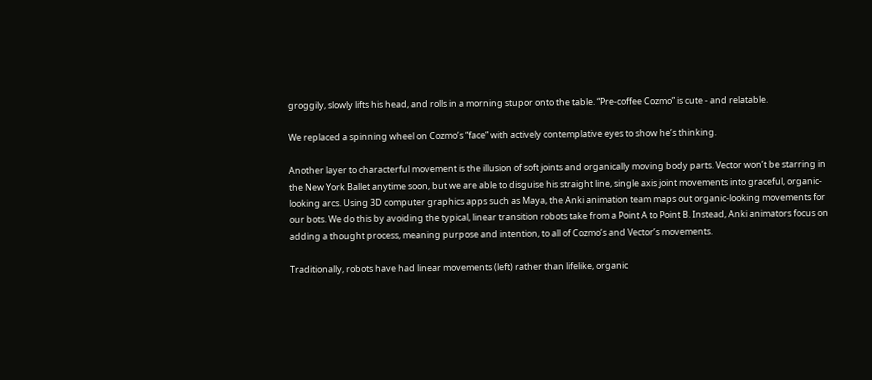groggily, slowly lifts his head, and rolls in a morning stupor onto the table. “Pre-coffee Cozmo” is cute - and relatable.

We replaced a spinning wheel on Cozmo’s “face” with actively contemplative eyes to show he’s thinking.

Another layer to characterful movement is the illusion of soft joints and organically moving body parts. Vector won’t be starring in the New York Ballet anytime soon, but we are able to disguise his straight line, single axis joint movements into graceful, organic-looking arcs. Using 3D computer graphics apps such as Maya, the Anki animation team maps out organic-looking movements for our bots. We do this by avoiding the typical, linear transition robots take from a Point A to Point B. Instead, Anki animators focus on adding a thought process, meaning purpose and intention, to all of Cozmo’s and Vector’s movements.

Traditionally, robots have had linear movements (left) rather than lifelike, organic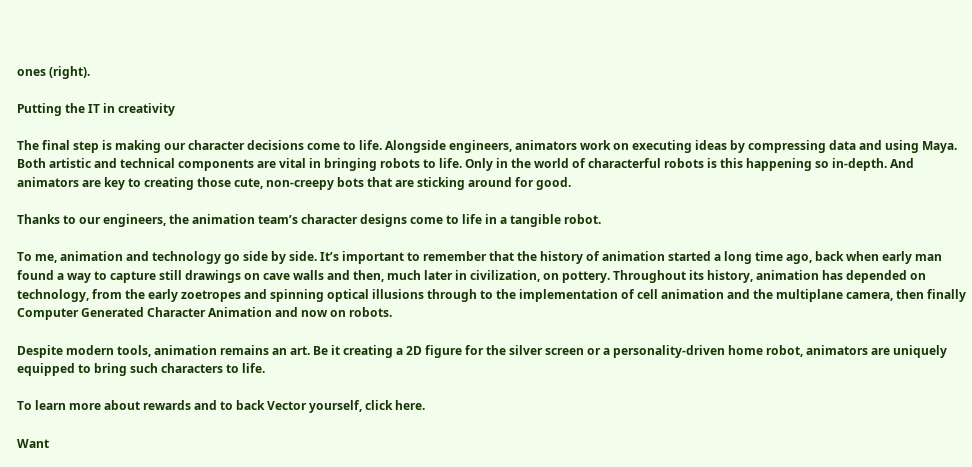ones (right).

Putting the IT in creativity

The final step is making our character decisions come to life. Alongside engineers, animators work on executing ideas by compressing data and using Maya. Both artistic and technical components are vital in bringing robots to life. Only in the world of characterful robots is this happening so in-depth. And animators are key to creating those cute, non-creepy bots that are sticking around for good.

Thanks to our engineers, the animation team’s character designs come to life in a tangible robot.

To me, animation and technology go side by side. It’s important to remember that the history of animation started a long time ago, back when early man found a way to capture still drawings on cave walls and then, much later in civilization, on pottery. Throughout its history, animation has depended on technology, from the early zoetropes and spinning optical illusions through to the implementation of cell animation and the multiplane camera, then finally Computer Generated Character Animation and now on robots.

Despite modern tools, animation remains an art. Be it creating a 2D figure for the silver screen or a personality-driven home robot, animators are uniquely equipped to bring such characters to life.

To learn more about rewards and to back Vector yourself, click here.

Want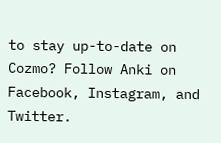to stay up-to-date on Cozmo? Follow Anki on Facebook, Instagram, and Twitter.